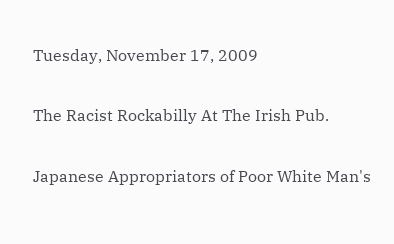Tuesday, November 17, 2009

The Racist Rockabilly At The Irish Pub.

Japanese Appropriators of Poor White Man's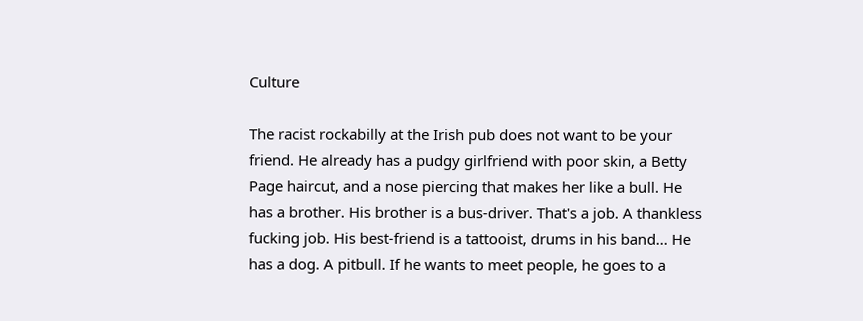Culture

The racist rockabilly at the Irish pub does not want to be your friend. He already has a pudgy girlfriend with poor skin, a Betty Page haircut, and a nose piercing that makes her like a bull. He has a brother. His brother is a bus-driver. That's a job. A thankless fucking job. His best-friend is a tattooist, drums in his band... He has a dog. A pitbull. If he wants to meet people, he goes to a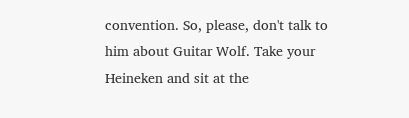convention. So, please, don't talk to him about Guitar Wolf. Take your Heineken and sit at the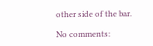other side of the bar.

No comments: